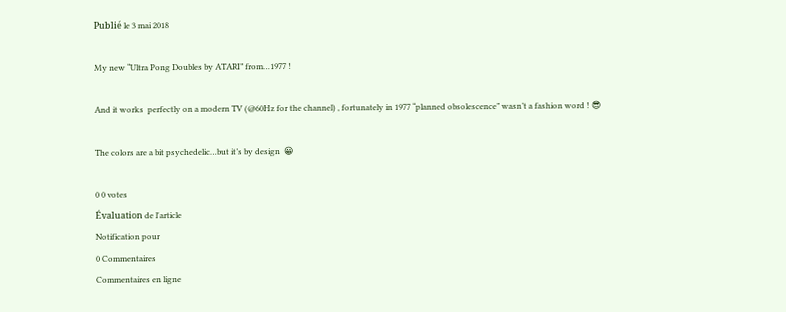Publié le 3 mai 2018

My new “Ultra Pong Doubles by ATARI” from…1977 !

And it works  perfectly on a modern TV (@60Hz for the channel) , fortunately in 1977 “planned obsolescence” wasn’t a fashion word ! 😎

The colors are a bit psychedelic…but it’s by design  😀

0 0 votes
Évaluation de l'article
Notification pour
0 Commentaires
Commentaires en ligne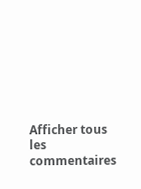Afficher tous les commentaires